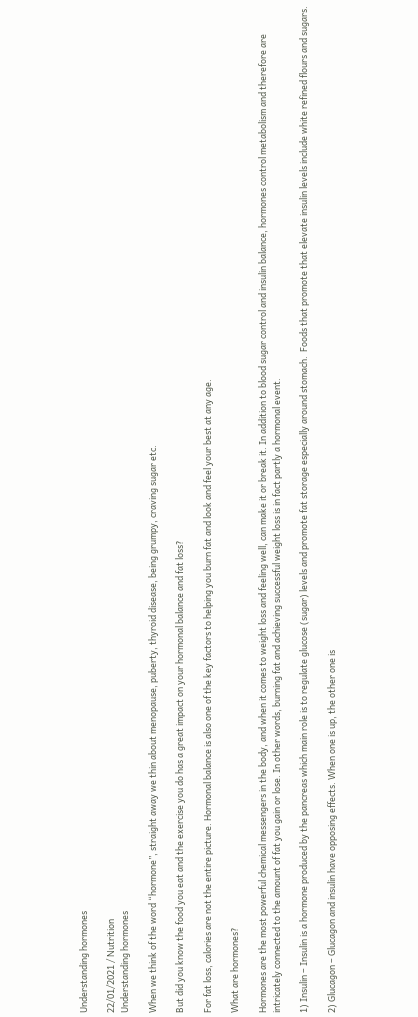Understanding hormones

22/01/2021 / Nutrition
Understanding hormones

When we think of the word “hormone”, straight away we thin about menopause, puberty, thyroid disease, being grumpy, craving sugar etc.

But did you know the food you eat and the exercise you do has a great impact on your hormonal balance and fat loss?

For fat loss, calories are not the entire picture. Hormonal balance is also one of the key factors to helping you burn fat and look and feel your best at any age.

What are hormones?

Hormones are the most powerful chemical messengers in the body, and when it comes to weight loss and feeling well, can make it or break it. In addition to blood sugar control and insulin balance, hormones control metabolism and therefore are intricately connected to the amount of fat you gain or lose. In other words, burning fat and achieving successful weight loss is in fact partly a hormonal event.

1) Insulin – Insulin is a hormone produced by the pancreas which main role is to regulate glucose (sugar) levels and promote fat storage especially around stomach.  Foods that promote that elevate insulin levels include white refined flours and sugars.

2) Glucagon – Glucagon and insulin have opposing effects. When one is up, the other one is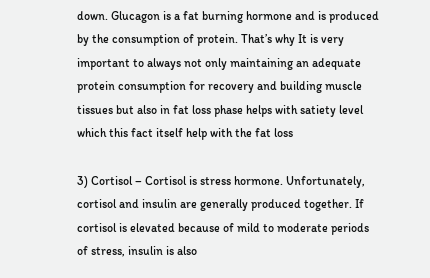down. Glucagon is a fat burning hormone and is produced by the consumption of protein. That’s why It is very important to always not only maintaining an adequate protein consumption for recovery and building muscle tissues but also in fat loss phase helps with satiety level which this fact itself help with the fat loss

3) Cortisol – Cortisol is stress hormone. Unfortunately, cortisol and insulin are generally produced together. If cortisol is elevated because of mild to moderate periods of stress, insulin is also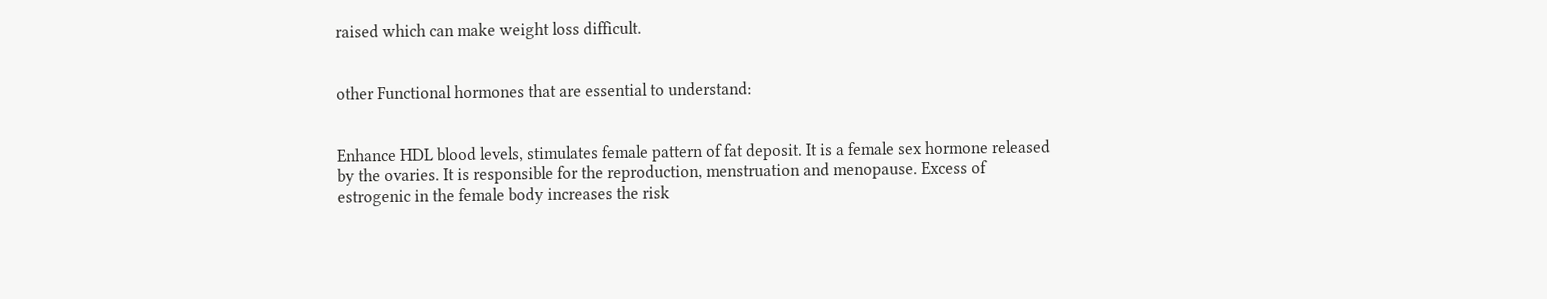raised which can make weight loss difficult.


other Functional hormones that are essential to understand:


Enhance HDL blood levels, stimulates female pattern of fat deposit. It is a female sex hormone released by the ovaries. It is responsible for the reproduction, menstruation and menopause. Excess of estrogenic in the female body increases the risk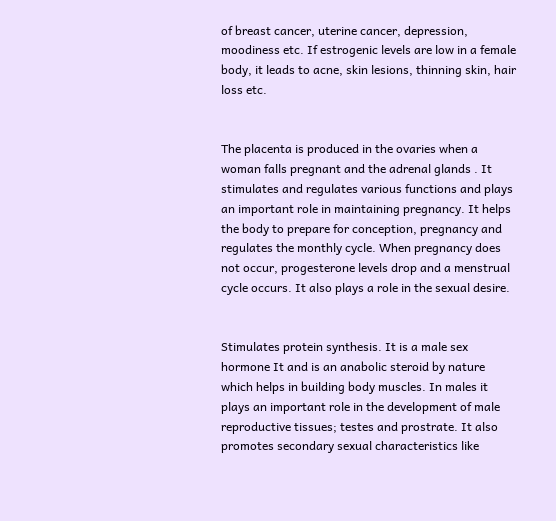of breast cancer, uterine cancer, depression, moodiness etc. If estrogenic levels are low in a female body, it leads to acne, skin lesions, thinning skin, hair loss etc.


The placenta is produced in the ovaries when a woman falls pregnant and the adrenal glands . It stimulates and regulates various functions and plays an important role in maintaining pregnancy. It helps the body to prepare for conception, pregnancy and regulates the monthly cycle. When pregnancy does not occur, progesterone levels drop and a menstrual cycle occurs. It also plays a role in the sexual desire.


Stimulates protein synthesis. It is a male sex hormone It and is an anabolic steroid by nature which helps in building body muscles. In males it plays an important role in the development of male reproductive tissues; testes and prostrate. It also promotes secondary sexual characteristics like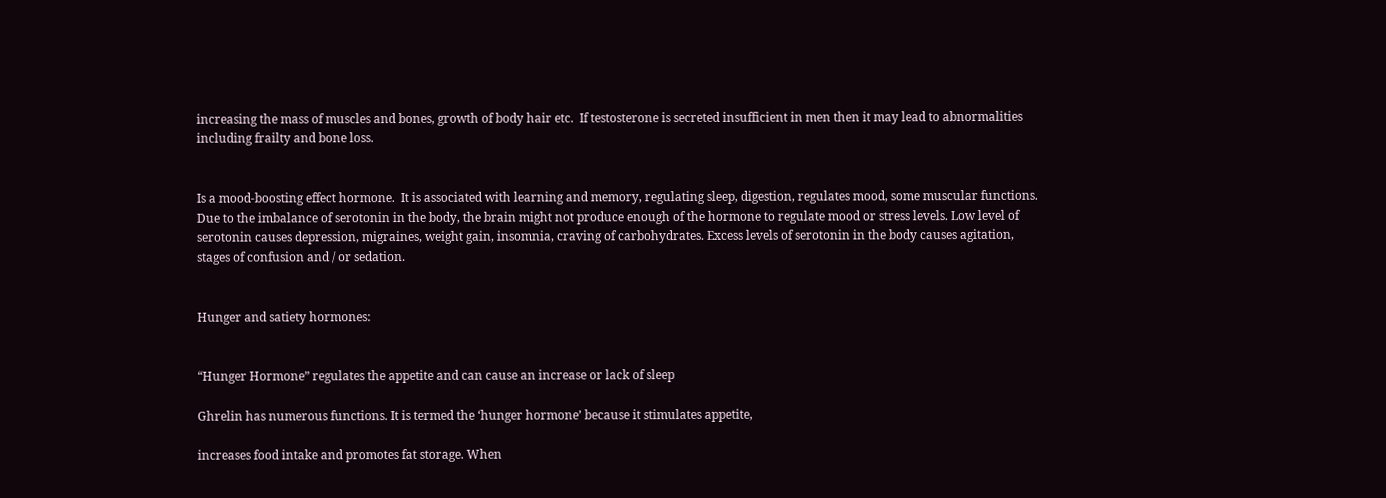increasing the mass of muscles and bones, growth of body hair etc.  If testosterone is secreted insufficient in men then it may lead to abnormalities including frailty and bone loss.


Is a mood-boosting effect hormone.  It is associated with learning and memory, regulating sleep, digestion, regulates mood, some muscular functions. Due to the imbalance of serotonin in the body, the brain might not produce enough of the hormone to regulate mood or stress levels. Low level of serotonin causes depression, migraines, weight gain, insomnia, craving of carbohydrates. Excess levels of serotonin in the body causes agitation, stages of confusion and / or sedation.


Hunger and satiety hormones:


“Hunger Hormone” regulates the appetite and can cause an increase or lack of sleep

Ghrelin has numerous functions. It is termed the ‘hunger hormone’ because it stimulates appetite,

increases food intake and promotes fat storage. When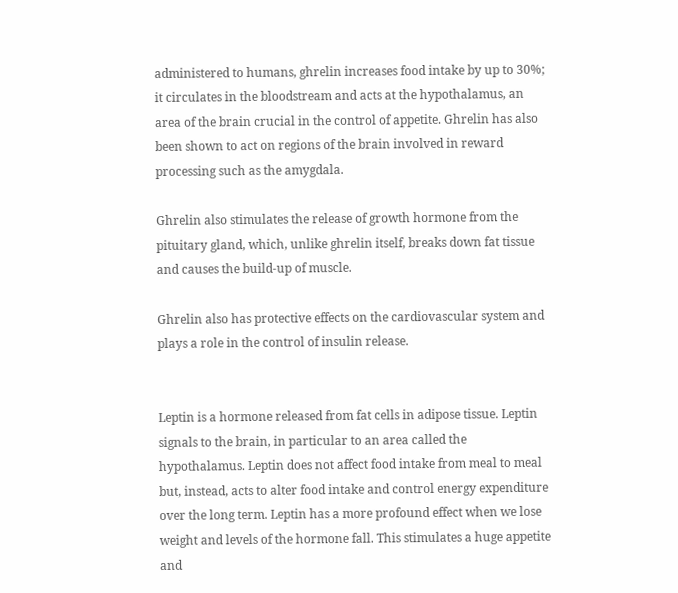administered to humans, ghrelin increases food intake by up to 30%; it circulates in the bloodstream and acts at the hypothalamus, an area of the brain crucial in the control of appetite. Ghrelin has also been shown to act on regions of the brain involved in reward processing such as the amygdala.

Ghrelin also stimulates the release of growth hormone from the pituitary gland, which, unlike ghrelin itself, breaks down fat tissue and causes the build-up of muscle.

Ghrelin also has protective effects on the cardiovascular system and plays a role in the control of insulin release.


Leptin is a hormone released from fat cells in adipose tissue. Leptin signals to the brain, in particular to an area called the hypothalamus. Leptin does not affect food intake from meal to meal but, instead, acts to alter food intake and control energy expenditure over the long term. Leptin has a more profound effect when we lose weight and levels of the hormone fall. This stimulates a huge appetite and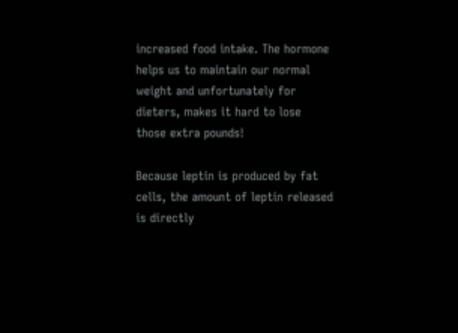increased food intake. The hormone helps us to maintain our normal weight and unfortunately for dieters, makes it hard to lose those extra pounds!

Because leptin is produced by fat cells, the amount of leptin released is directly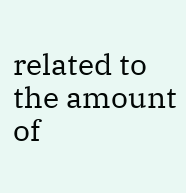related to the amount of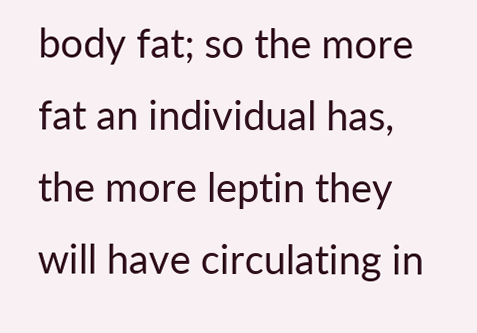body fat; so the more fat an individual has, the more leptin they will have circulating in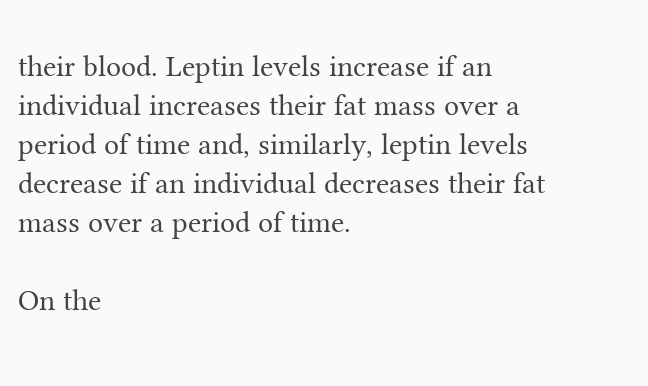their blood. Leptin levels increase if an individual increases their fat mass over a period of time and, similarly, leptin levels decrease if an individual decreases their fat mass over a period of time.

On the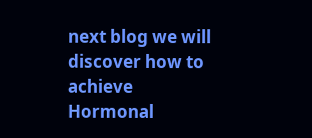next blog we will discover how to achieve Hormonal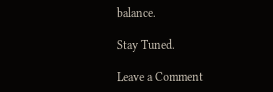balance.

Stay Tuned.

Leave a Comment